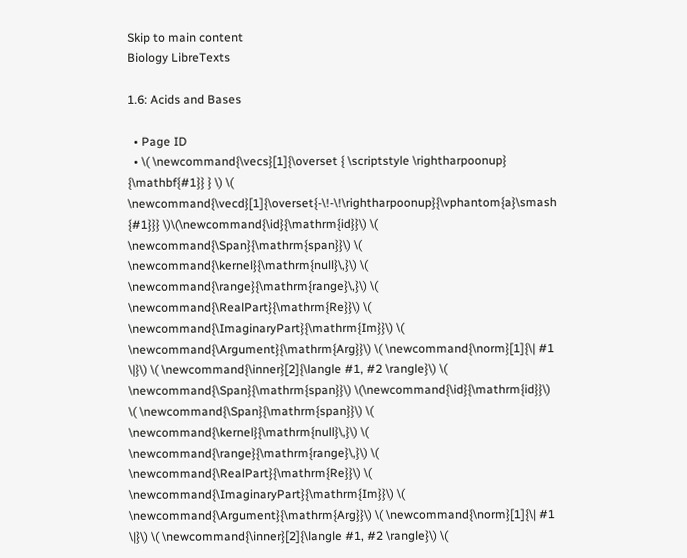Skip to main content
Biology LibreTexts

1.6: Acids and Bases

  • Page ID
  • \( \newcommand{\vecs}[1]{\overset { \scriptstyle \rightharpoonup} {\mathbf{#1}} } \) \( \newcommand{\vecd}[1]{\overset{-\!-\!\rightharpoonup}{\vphantom{a}\smash {#1}}} \)\(\newcommand{\id}{\mathrm{id}}\) \( \newcommand{\Span}{\mathrm{span}}\) \( \newcommand{\kernel}{\mathrm{null}\,}\) \( \newcommand{\range}{\mathrm{range}\,}\) \( \newcommand{\RealPart}{\mathrm{Re}}\) \( \newcommand{\ImaginaryPart}{\mathrm{Im}}\) \( \newcommand{\Argument}{\mathrm{Arg}}\) \( \newcommand{\norm}[1]{\| #1 \|}\) \( \newcommand{\inner}[2]{\langle #1, #2 \rangle}\) \( \newcommand{\Span}{\mathrm{span}}\) \(\newcommand{\id}{\mathrm{id}}\) \( \newcommand{\Span}{\mathrm{span}}\) \( \newcommand{\kernel}{\mathrm{null}\,}\) \( \newcommand{\range}{\mathrm{range}\,}\) \( \newcommand{\RealPart}{\mathrm{Re}}\) \( \newcommand{\ImaginaryPart}{\mathrm{Im}}\) \( \newcommand{\Argument}{\mathrm{Arg}}\) \( \newcommand{\norm}[1]{\| #1 \|}\) \( \newcommand{\inner}[2]{\langle #1, #2 \rangle}\) \(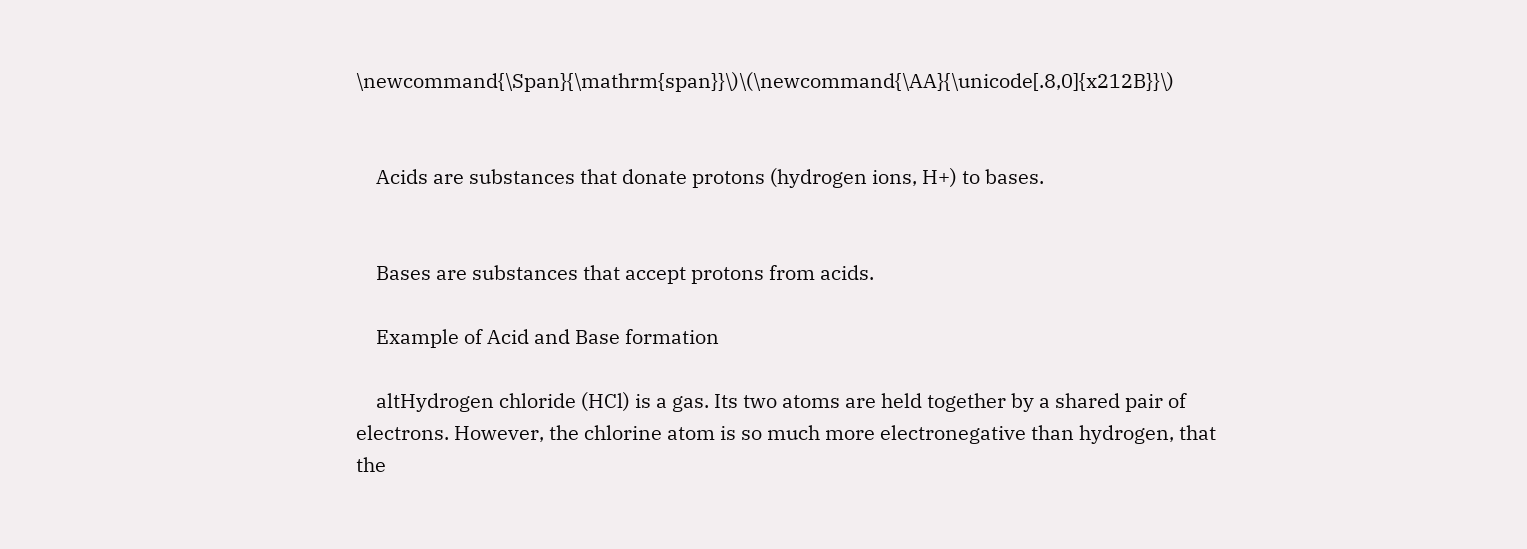\newcommand{\Span}{\mathrm{span}}\)\(\newcommand{\AA}{\unicode[.8,0]{x212B}}\)


    Acids are substances that donate protons (hydrogen ions, H+) to bases.


    Bases are substances that accept protons from acids.

    Example of Acid and Base formation

    altHydrogen chloride (HCl) is a gas. Its two atoms are held together by a shared pair of electrons. However, the chlorine atom is so much more electronegative than hydrogen, that the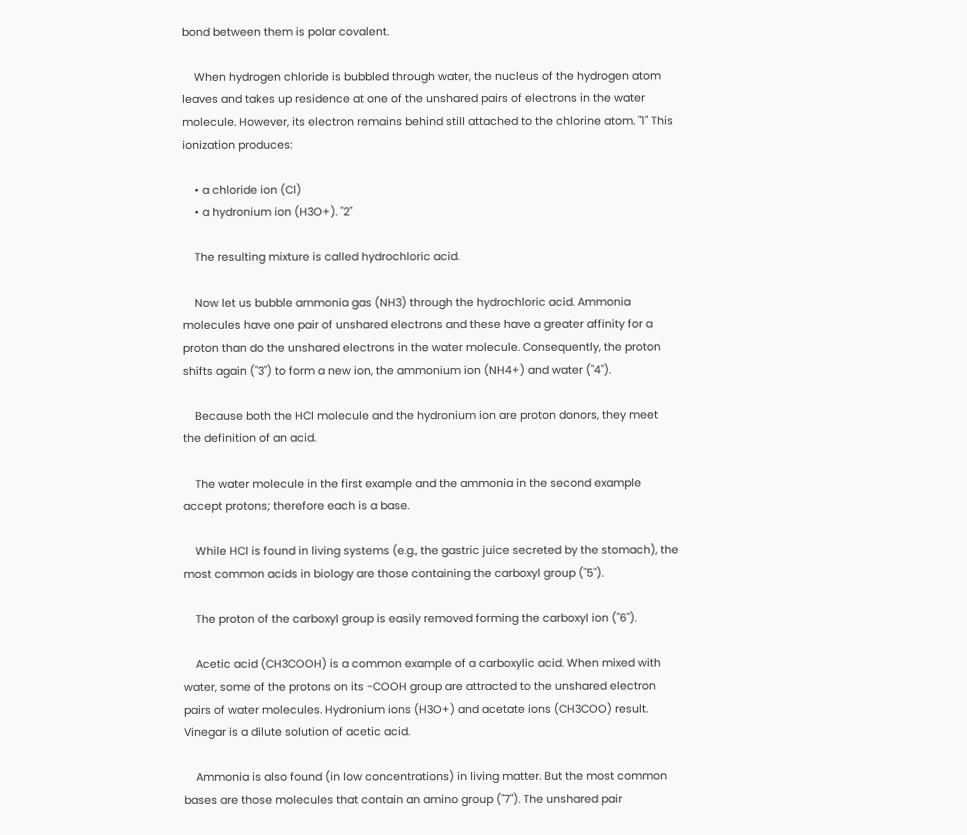bond between them is polar covalent.

    When hydrogen chloride is bubbled through water, the nucleus of the hydrogen atom leaves and takes up residence at one of the unshared pairs of electrons in the water molecule. However, its electron remains behind still attached to the chlorine atom. "1" This ionization produces:

    • a chloride ion (Cl)
    • a hydronium ion (H3O+). "2"

    The resulting mixture is called hydrochloric acid.

    Now let us bubble ammonia gas (NH3) through the hydrochloric acid. Ammonia molecules have one pair of unshared electrons and these have a greater affinity for a proton than do the unshared electrons in the water molecule. Consequently, the proton shifts again ("3") to form a new ion, the ammonium ion (NH4+) and water ("4").

    Because both the HCl molecule and the hydronium ion are proton donors, they meet the definition of an acid.

    The water molecule in the first example and the ammonia in the second example accept protons; therefore each is a base.

    While HCl is found in living systems (e.g., the gastric juice secreted by the stomach), the most common acids in biology are those containing the carboxyl group ("5").

    The proton of the carboxyl group is easily removed forming the carboxyl ion ("6").

    Acetic acid (CH3COOH) is a common example of a carboxylic acid. When mixed with water, some of the protons on its -COOH group are attracted to the unshared electron pairs of water molecules. Hydronium ions (H3O+) and acetate ions (CH3COO) result. Vinegar is a dilute solution of acetic acid.

    Ammonia is also found (in low concentrations) in living matter. But the most common bases are those molecules that contain an amino group ("7"). The unshared pair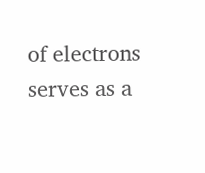of electrons serves as a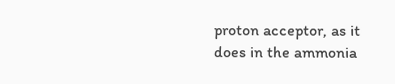proton acceptor, as it does in the ammonia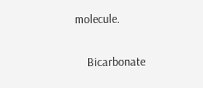molecule.

    Bicarbonate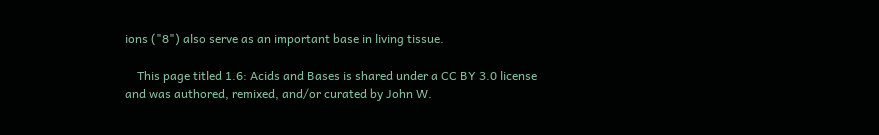ions ("8") also serve as an important base in living tissue.

    This page titled 1.6: Acids and Bases is shared under a CC BY 3.0 license and was authored, remixed, and/or curated by John W.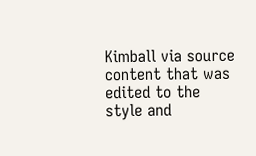Kimball via source content that was edited to the style and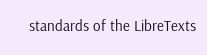standards of the LibreTexts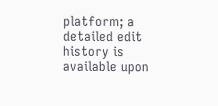platform; a detailed edit history is available upon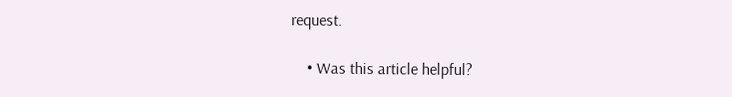request.

    • Was this article helpful?